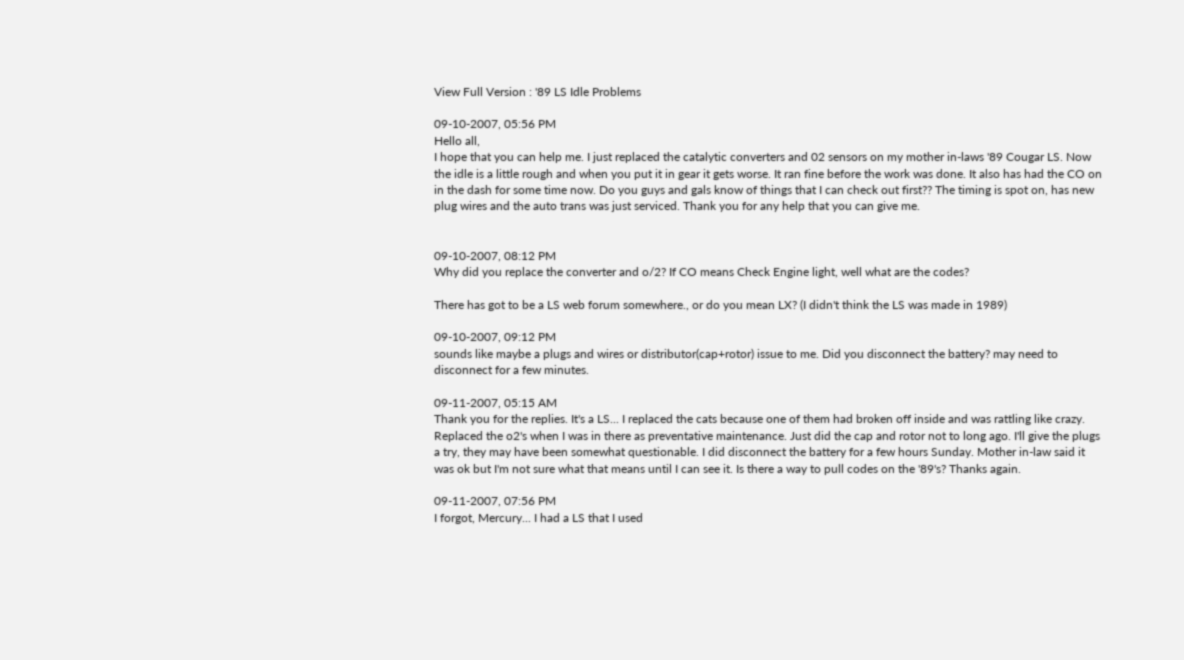View Full Version : '89 LS Idle Problems

09-10-2007, 05:56 PM
Hello all,
I hope that you can help me. I just replaced the catalytic converters and 02 sensors on my mother in-laws '89 Cougar LS. Now the idle is a little rough and when you put it in gear it gets worse. It ran fine before the work was done. It also has had the CO on in the dash for some time now. Do you guys and gals know of things that I can check out first?? The timing is spot on, has new plug wires and the auto trans was just serviced. Thank you for any help that you can give me.


09-10-2007, 08:12 PM
Why did you replace the converter and o/2? If CO means Check Engine light, well what are the codes?

There has got to be a LS web forum somewhere., or do you mean LX? (I didn't think the LS was made in 1989)

09-10-2007, 09:12 PM
sounds like maybe a plugs and wires or distributor(cap+rotor) issue to me. Did you disconnect the battery? may need to disconnect for a few minutes.

09-11-2007, 05:15 AM
Thank you for the replies. It's a LS... I replaced the cats because one of them had broken off inside and was rattling like crazy. Replaced the o2's when I was in there as preventative maintenance. Just did the cap and rotor not to long ago. I'll give the plugs a try, they may have been somewhat questionable. I did disconnect the battery for a few hours Sunday. Mother in-law said it was ok but I'm not sure what that means until I can see it. Is there a way to pull codes on the '89's? Thanks again.

09-11-2007, 07:56 PM
I forgot, Mercury... I had a LS that I used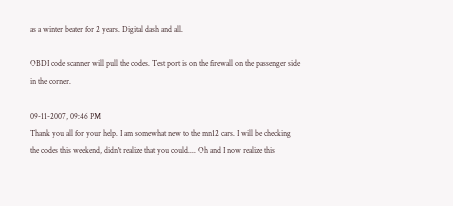as a winter beater for 2 years. Digital dash and all.

OBDI code scanner will pull the codes. Test port is on the firewall on the passenger side in the corner.

09-11-2007, 09:46 PM
Thank you all for your help. I am somewhat new to the mn12 cars. I will be checking the codes this weekend, didn't realize that you could.... Oh and I now realize this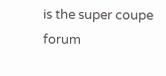is the super coupe forum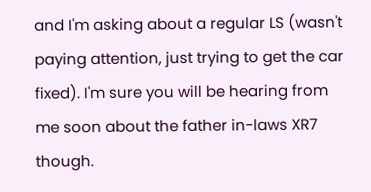and I'm asking about a regular LS (wasn't paying attention, just trying to get the car fixed). I'm sure you will be hearing from me soon about the father in-laws XR7 though.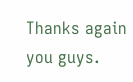Thanks again you guys.